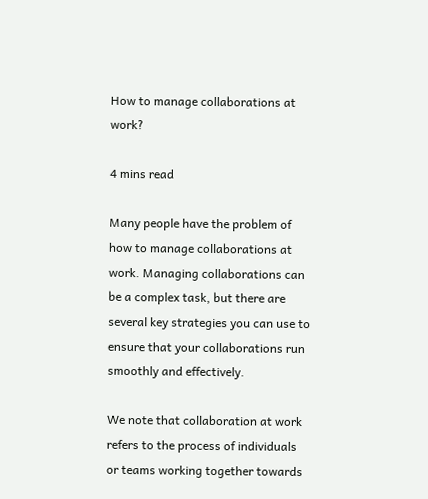How to manage collaborations at work?

4 mins read

Many people have the problem of how to manage collaborations at work. Managing collaborations can be a complex task, but there are several key strategies you can use to ensure that your collaborations run smoothly and effectively.

We note that collaboration at work refers to the process of individuals or teams working together towards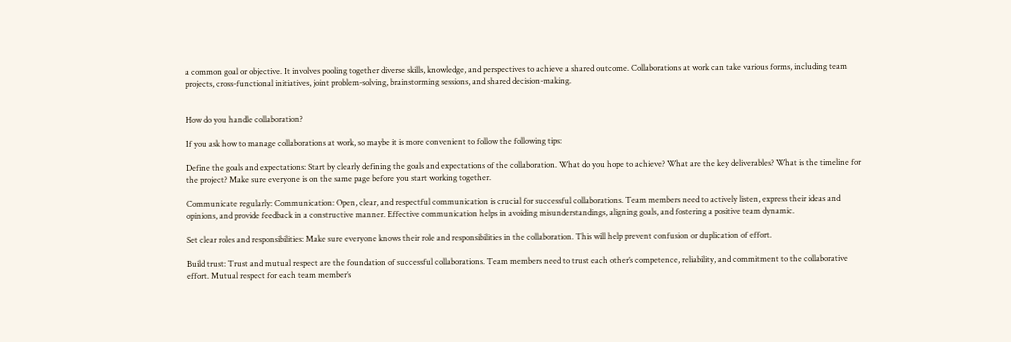a common goal or objective. It involves pooling together diverse skills, knowledge, and perspectives to achieve a shared outcome. Collaborations at work can take various forms, including team projects, cross-functional initiatives, joint problem-solving, brainstorming sessions, and shared decision-making.


How do you handle collaboration?

If you ask how to manage collaborations at work, so maybe it is more convenient to follow the following tips:

Define the goals and expectations: Start by clearly defining the goals and expectations of the collaboration. What do you hope to achieve? What are the key deliverables? What is the timeline for the project? Make sure everyone is on the same page before you start working together.

Communicate regularly: Communication: Open, clear, and respectful communication is crucial for successful collaborations. Team members need to actively listen, express their ideas and opinions, and provide feedback in a constructive manner. Effective communication helps in avoiding misunderstandings, aligning goals, and fostering a positive team dynamic.

Set clear roles and responsibilities: Make sure everyone knows their role and responsibilities in the collaboration. This will help prevent confusion or duplication of effort.

Build trust: Trust and mutual respect are the foundation of successful collaborations. Team members need to trust each other’s competence, reliability, and commitment to the collaborative effort. Mutual respect for each team member’s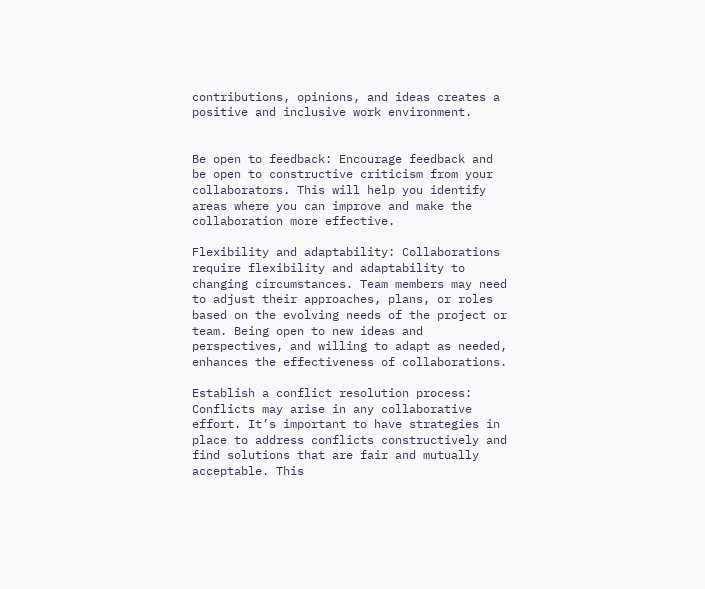contributions, opinions, and ideas creates a positive and inclusive work environment.


Be open to feedback: Encourage feedback and be open to constructive criticism from your collaborators. This will help you identify areas where you can improve and make the collaboration more effective.

Flexibility and adaptability: Collaborations require flexibility and adaptability to changing circumstances. Team members may need to adjust their approaches, plans, or roles based on the evolving needs of the project or team. Being open to new ideas and perspectives, and willing to adapt as needed, enhances the effectiveness of collaborations.

Establish a conflict resolution process: Conflicts may arise in any collaborative effort. It’s important to have strategies in place to address conflicts constructively and find solutions that are fair and mutually acceptable. This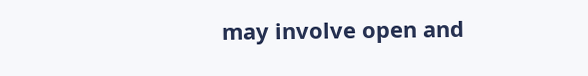may involve open and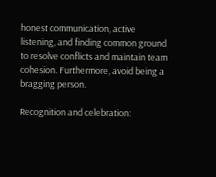honest communication, active listening, and finding common ground to resolve conflicts and maintain team cohesion. Furthermore, avoid being a bragging person.

Recognition and celebration: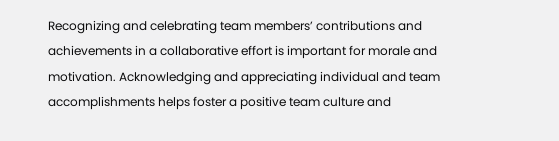Recognizing and celebrating team members’ contributions and achievements in a collaborative effort is important for morale and motivation. Acknowledging and appreciating individual and team accomplishments helps foster a positive team culture and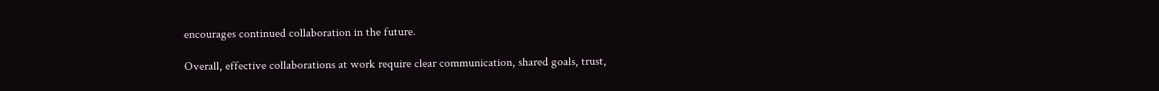encourages continued collaboration in the future.

Overall, effective collaborations at work require clear communication, shared goals, trust,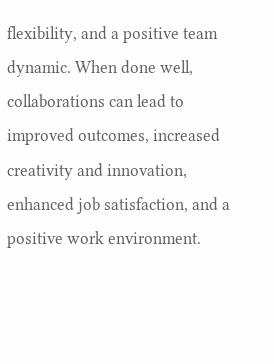flexibility, and a positive team dynamic. When done well, collaborations can lead to improved outcomes, increased creativity and innovation, enhanced job satisfaction, and a positive work environment.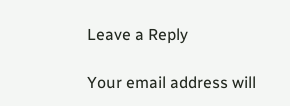Leave a Reply

Your email address will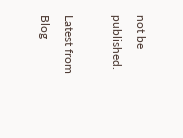not be published.

Latest from Blog